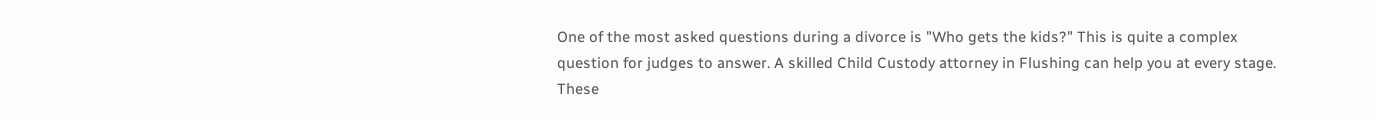One of the most asked questions during a divorce is "Who gets the kids?" This is quite a complex question for judges to answer. A skilled Child Custody attorney in Flushing can help you at every stage. These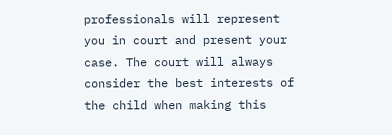professionals will represent you in court and present your case. The court will always consider the best interests of the child when making this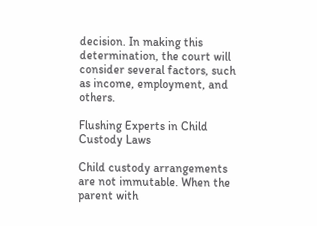decision. In making this determination, the court will consider several factors, such as income, employment, and others.

Flushing Experts in Child Custody Laws

Child custody arrangements are not immutable. When the parent with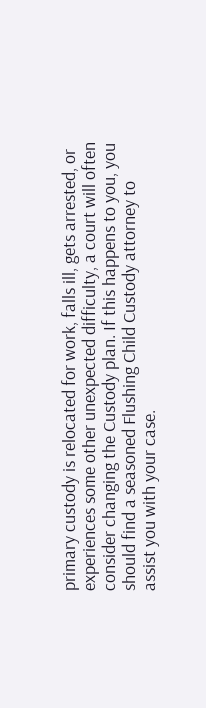primary custody is relocated for work, falls ill, gets arrested, or experiences some other unexpected difficulty, a court will often consider changing the Custody plan. If this happens to you, you should find a seasoned Flushing Child Custody attorney to assist you with your case.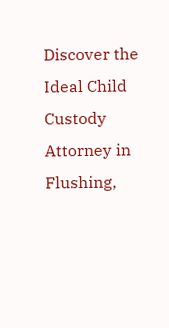Discover the Ideal Child Custody Attorney in Flushing,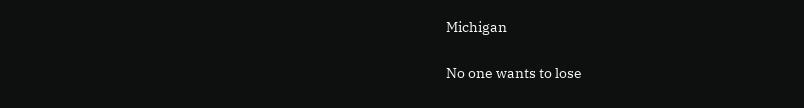Michigan

No one wants to lose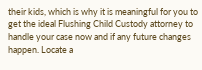their kids, which is why it is meaningful for you to get the ideal Flushing Child Custody attorney to handle your case now and if any future changes happen. Locate a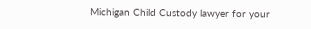Michigan Child Custody lawyer for your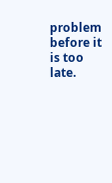problem before it is too late.